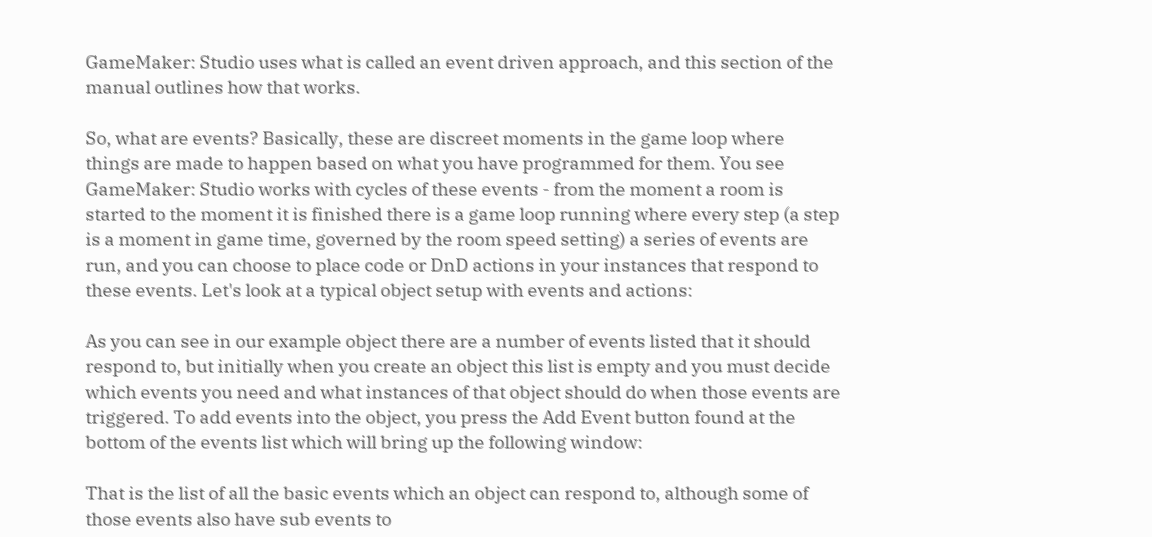GameMaker: Studio uses what is called an event driven approach, and this section of the manual outlines how that works.

So, what are events? Basically, these are discreet moments in the game loop where things are made to happen based on what you have programmed for them. You see GameMaker: Studio works with cycles of these events - from the moment a room is started to the moment it is finished there is a game loop running where every step (a step is a moment in game time, governed by the room speed setting) a series of events are run, and you can choose to place code or DnD actions in your instances that respond to these events. Let's look at a typical object setup with events and actions:

As you can see in our example object there are a number of events listed that it should respond to, but initially when you create an object this list is empty and you must decide which events you need and what instances of that object should do when those events are triggered. To add events into the object, you press the Add Event button found at the bottom of the events list which will bring up the following window:

That is the list of all the basic events which an object can respond to, although some of those events also have sub events to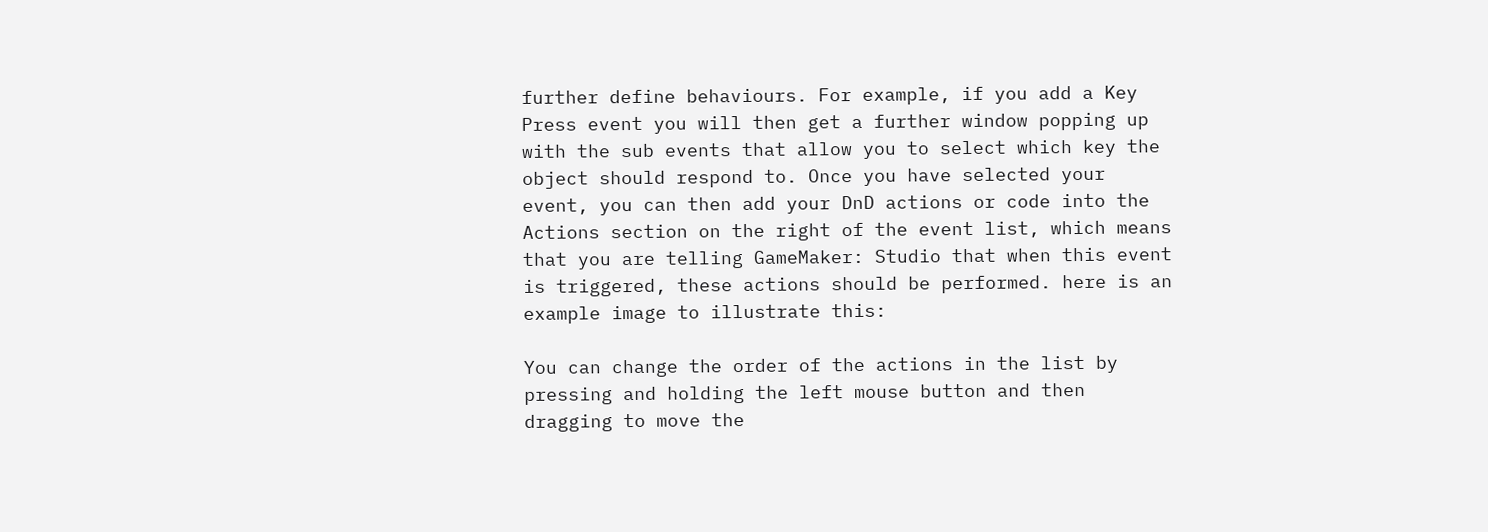further define behaviours. For example, if you add a Key Press event you will then get a further window popping up with the sub events that allow you to select which key the object should respond to. Once you have selected your event, you can then add your DnD actions or code into the Actions section on the right of the event list, which means that you are telling GameMaker: Studio that when this event is triggered, these actions should be performed. here is an example image to illustrate this:

You can change the order of the actions in the list by pressing and holding the left mouse button and then dragging to move the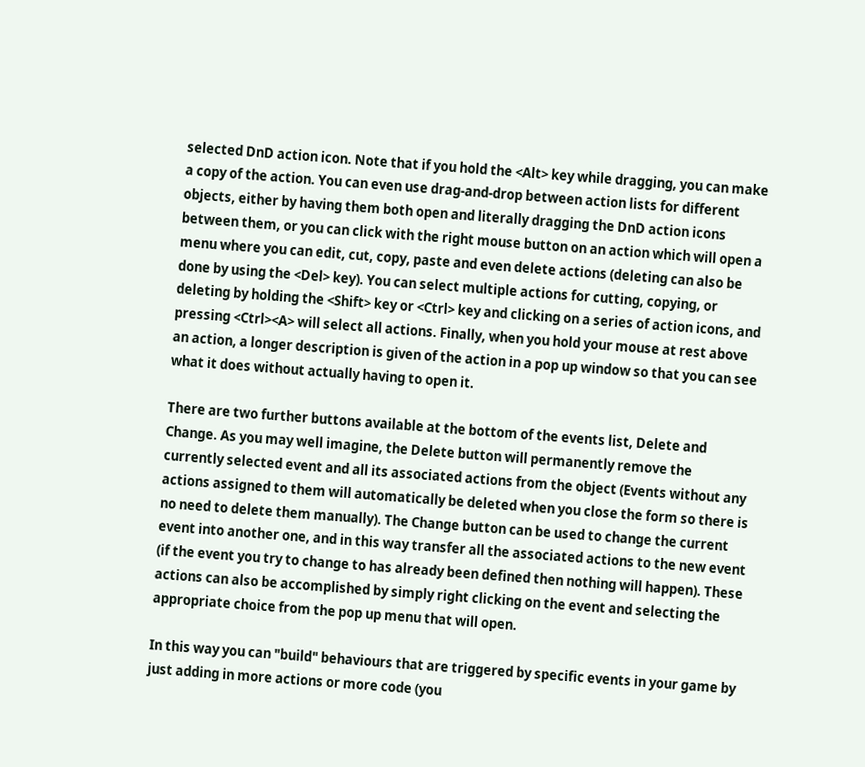selected DnD action icon. Note that if you hold the <Alt> key while dragging, you can make a copy of the action. You can even use drag-and-drop between action lists for different objects, either by having them both open and literally dragging the DnD action icons between them, or you can click with the right mouse button on an action which will open a menu where you can edit, cut, copy, paste and even delete actions (deleting can also be done by using the <Del> key). You can select multiple actions for cutting, copying, or deleting by holding the <Shift> key or <Ctrl> key and clicking on a series of action icons, and pressing <Ctrl><A> will select all actions. Finally, when you hold your mouse at rest above an action, a longer description is given of the action in a pop up window so that you can see what it does without actually having to open it.

There are two further buttons available at the bottom of the events list, Delete and Change. As you may well imagine, the Delete button will permanently remove the currently selected event and all its associated actions from the object (Events without any actions assigned to them will automatically be deleted when you close the form so there is no need to delete them manually). The Change button can be used to change the current event into another one, and in this way transfer all the associated actions to the new event (if the event you try to change to has already been defined then nothing will happen). These actions can also be accomplished by simply right clicking on the event and selecting the appropriate choice from the pop up menu that will open.

In this way you can "build" behaviours that are triggered by specific events in your game by just adding in more actions or more code (you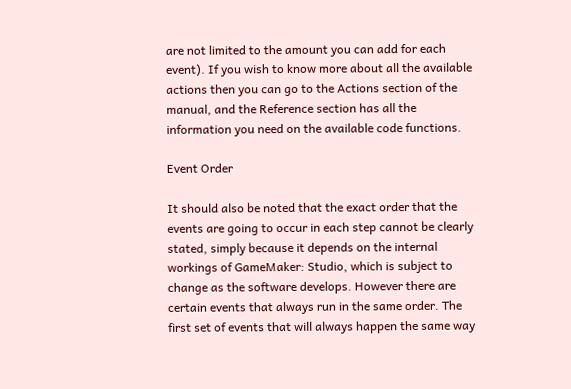are not limited to the amount you can add for each event). If you wish to know more about all the available actions then you can go to the Actions section of the manual, and the Reference section has all the information you need on the available code functions.

Event Order

It should also be noted that the exact order that the events are going to occur in each step cannot be clearly stated, simply because it depends on the internal workings of GameMaker: Studio, which is subject to change as the software develops. However there are certain events that always run in the same order. The first set of events that will always happen the same way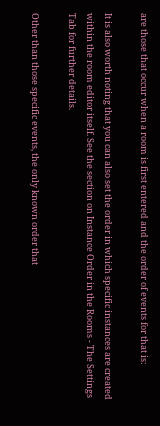are those that occur when a room is first entered and the order of events for that is:

It is also worth noting that you can also set the order in which specific instances are created within the room editor itself. See the section on Instance Order in the Rooms - The Settings Tab for further details.

Other than those specific events, the only known order that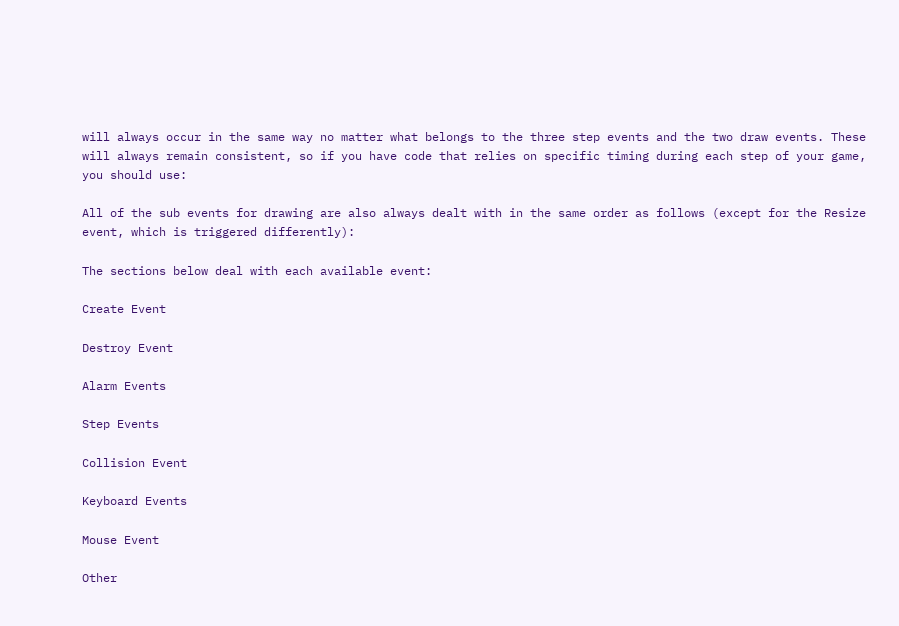will always occur in the same way no matter what belongs to the three step events and the two draw events. These will always remain consistent, so if you have code that relies on specific timing during each step of your game, you should use:

All of the sub events for drawing are also always dealt with in the same order as follows (except for the Resize event, which is triggered differently):

The sections below deal with each available event:

Create Event

Destroy Event

Alarm Events

Step Events

Collision Event

Keyboard Events

Mouse Event

Other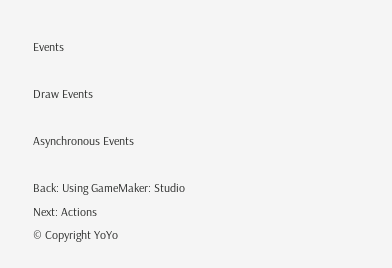Events

Draw Events

Asynchronous Events

Back: Using GameMaker: Studio
Next: Actions
© Copyright YoYo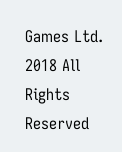Games Ltd. 2018 All Rights Reserved